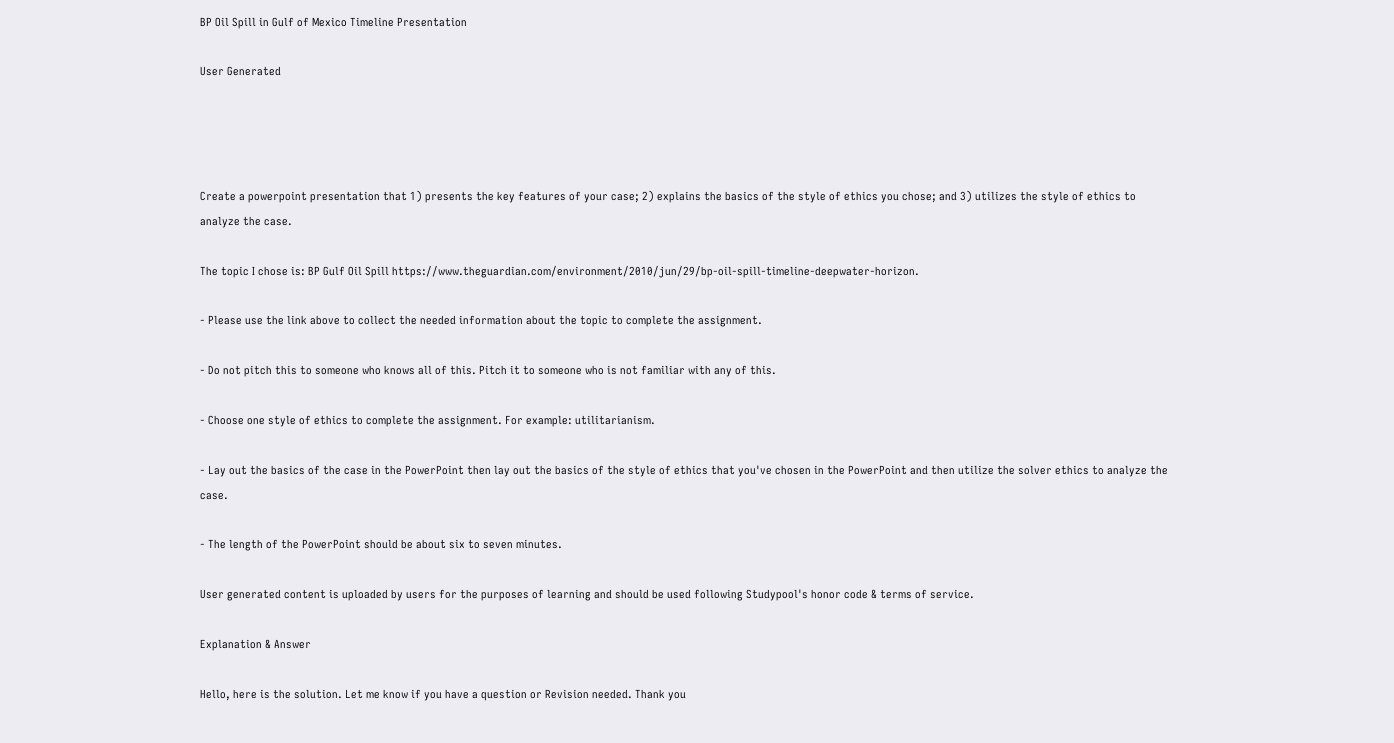BP Oil Spill in Gulf of Mexico Timeline Presentation

User Generated




Create a powerpoint presentation that 1) presents the key features of your case; 2) explains the basics of the style of ethics you chose; and 3) utilizes the style of ethics to analyze the case.

The topic I chose is: BP Gulf Oil Spill https://www.theguardian.com/environment/2010/jun/29/bp-oil-spill-timeline-deepwater-horizon.

- Please use the link above to collect the needed information about the topic to complete the assignment.

- Do not pitch this to someone who knows all of this. Pitch it to someone who is not familiar with any of this.

- Choose one style of ethics to complete the assignment. For example: utilitarianism.

- Lay out the basics of the case in the PowerPoint then lay out the basics of the style of ethics that you've chosen in the PowerPoint and then utilize the solver ethics to analyze the case.

- The length of the PowerPoint should be about six to seven minutes.

User generated content is uploaded by users for the purposes of learning and should be used following Studypool's honor code & terms of service.

Explanation & Answer

Hello, here is the solution. Let me know if you have a question or Revision needed. Thank you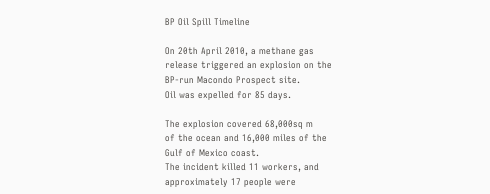BP Oil Spill Timeline

On 20th April 2010, a methane gas
release triggered an explosion on the
BP-run Macondo Prospect site.
Oil was expelled for 85 days.

The explosion covered 68,000sq m
of the ocean and 16,000 miles of the
Gulf of Mexico coast.
The incident killed 11 workers, and
approximately 17 people were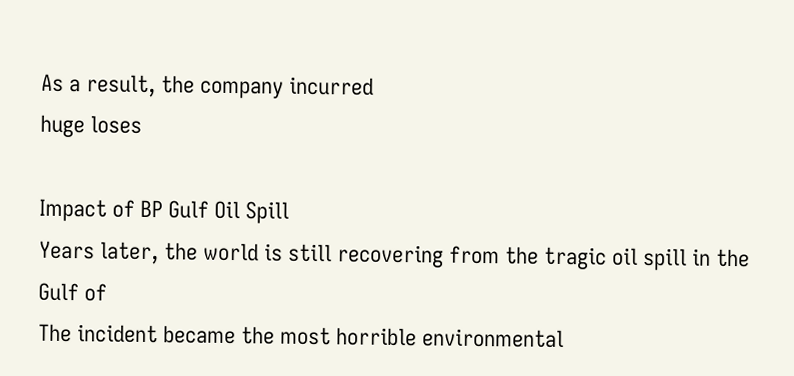As a result, the company incurred
huge loses

Impact of BP Gulf Oil Spill
Years later, the world is still recovering from the tragic oil spill in the Gulf of
The incident became the most horrible environmental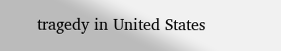tragedy in United States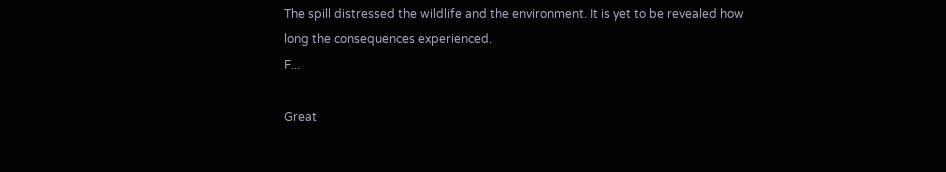The spill distressed the wildlife and the environment. It is yet to be revealed how
long the consequences experienced.
F...

Great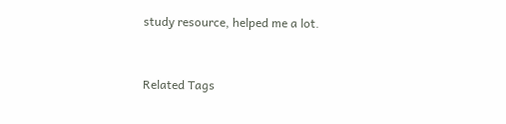study resource, helped me a lot.


Related Tags